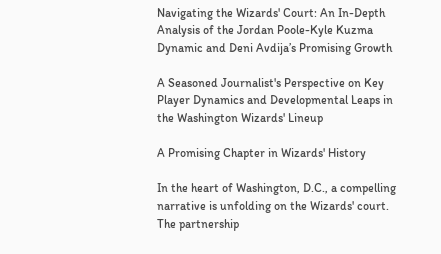Navigating the Wizards' Court: An In-Depth Analysis of the Jordan Poole-Kyle Kuzma Dynamic and Deni Avdija’s Promising Growth

A Seasoned Journalist's Perspective on Key Player Dynamics and Developmental Leaps in the Washington Wizards' Lineup

A Promising Chapter in Wizards' History

In the heart of Washington, D.C., a compelling narrative is unfolding on the Wizards' court. The partnership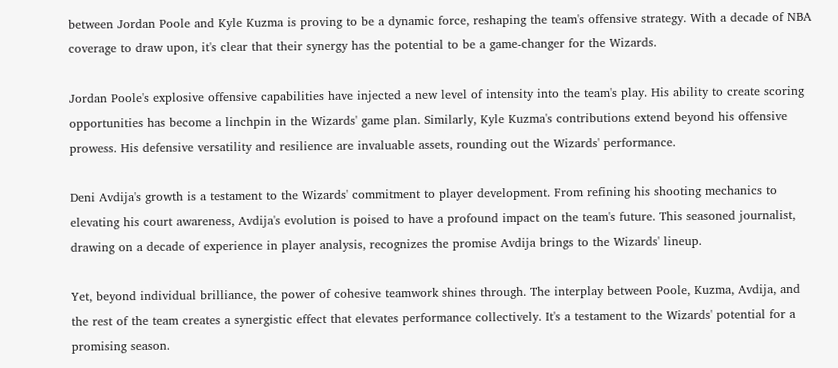between Jordan Poole and Kyle Kuzma is proving to be a dynamic force, reshaping the team's offensive strategy. With a decade of NBA coverage to draw upon, it's clear that their synergy has the potential to be a game-changer for the Wizards.

Jordan Poole's explosive offensive capabilities have injected a new level of intensity into the team's play. His ability to create scoring opportunities has become a linchpin in the Wizards' game plan. Similarly, Kyle Kuzma's contributions extend beyond his offensive prowess. His defensive versatility and resilience are invaluable assets, rounding out the Wizards' performance.

Deni Avdija's growth is a testament to the Wizards' commitment to player development. From refining his shooting mechanics to elevating his court awareness, Avdija's evolution is poised to have a profound impact on the team's future. This seasoned journalist, drawing on a decade of experience in player analysis, recognizes the promise Avdija brings to the Wizards' lineup.

Yet, beyond individual brilliance, the power of cohesive teamwork shines through. The interplay between Poole, Kuzma, Avdija, and the rest of the team creates a synergistic effect that elevates performance collectively. It's a testament to the Wizards' potential for a promising season.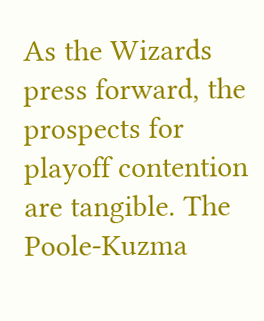As the Wizards press forward, the prospects for playoff contention are tangible. The Poole-Kuzma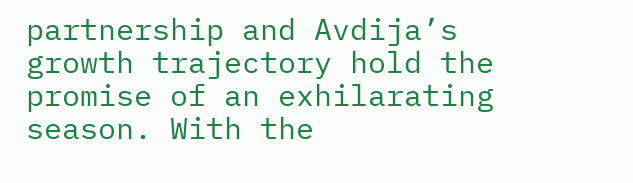partnership and Avdija’s growth trajectory hold the promise of an exhilarating season. With the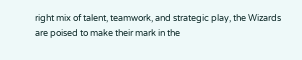right mix of talent, teamwork, and strategic play, the Wizards are poised to make their mark in the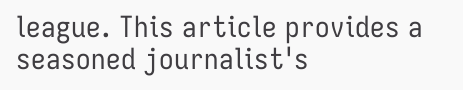league. This article provides a seasoned journalist's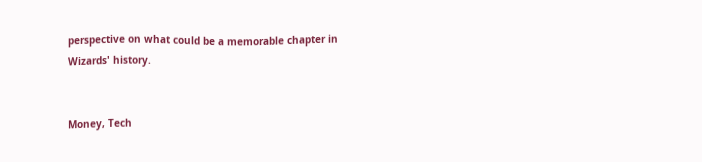perspective on what could be a memorable chapter in Wizards' history.


Money, Tech